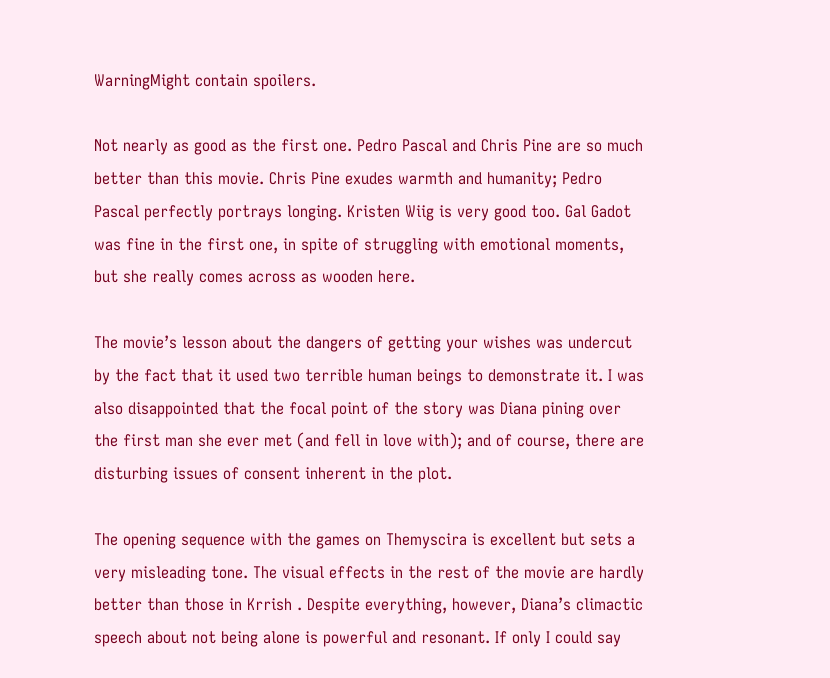WarningMight contain spoilers.

Not nearly as good as the first one. Pedro Pascal and Chris Pine are so much better than this movie. Chris Pine exudes warmth and humanity; Pedro Pascal perfectly portrays longing. Kristen Wiig is very good too. Gal Gadot was fine in the first one, in spite of struggling with emotional moments, but she really comes across as wooden here.

The movie’s lesson about the dangers of getting your wishes was undercut by the fact that it used two terrible human beings to demonstrate it. I was also disappointed that the focal point of the story was Diana pining over the first man she ever met (and fell in love with); and of course, there are disturbing issues of consent inherent in the plot.

The opening sequence with the games on Themyscira is excellent but sets a very misleading tone. The visual effects in the rest of the movie are hardly better than those in Krrish . Despite everything, however, Diana’s climactic speech about not being alone is powerful and resonant. If only I could say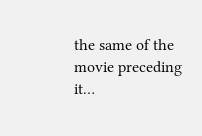the same of the movie preceding it…